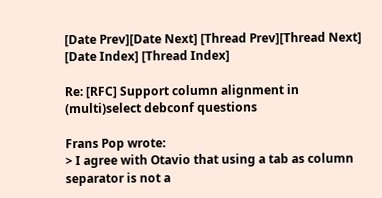[Date Prev][Date Next] [Thread Prev][Thread Next] [Date Index] [Thread Index]

Re: [RFC] Support column alignment in (multi)select debconf questions

Frans Pop wrote:
> I agree with Otavio that using a tab as column separator is not a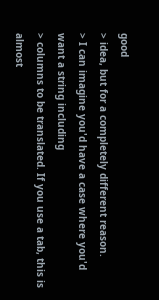good
> idea, but for a completely different reason.
> I can imagine you'd have a case where you'd want a string including
> columns to be translated. If you use a tab, this is almost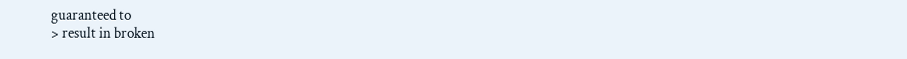guaranteed to
> result in broken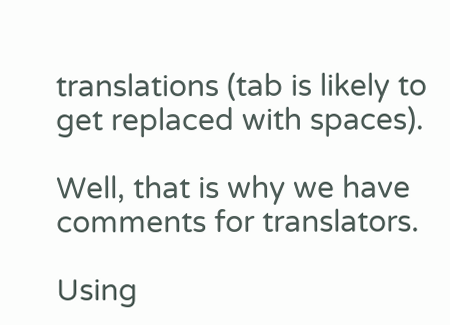translations (tab is likely to get replaced with spaces).

Well, that is why we have comments for translators.

Using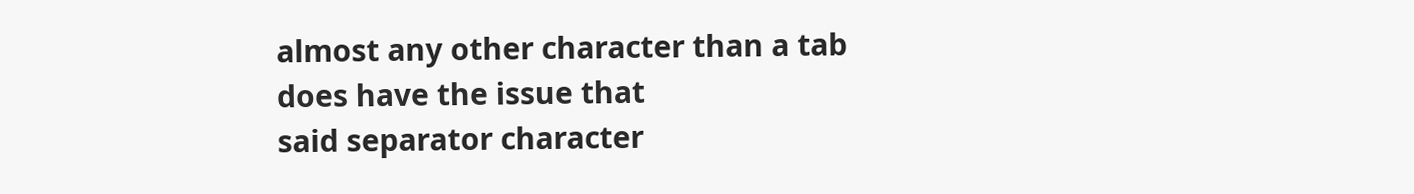almost any other character than a tab does have the issue that
said separator character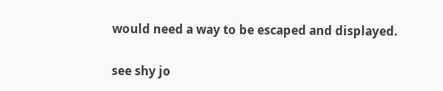would need a way to be escaped and displayed.

see shy jo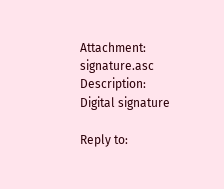Attachment: signature.asc
Description: Digital signature

Reply to: